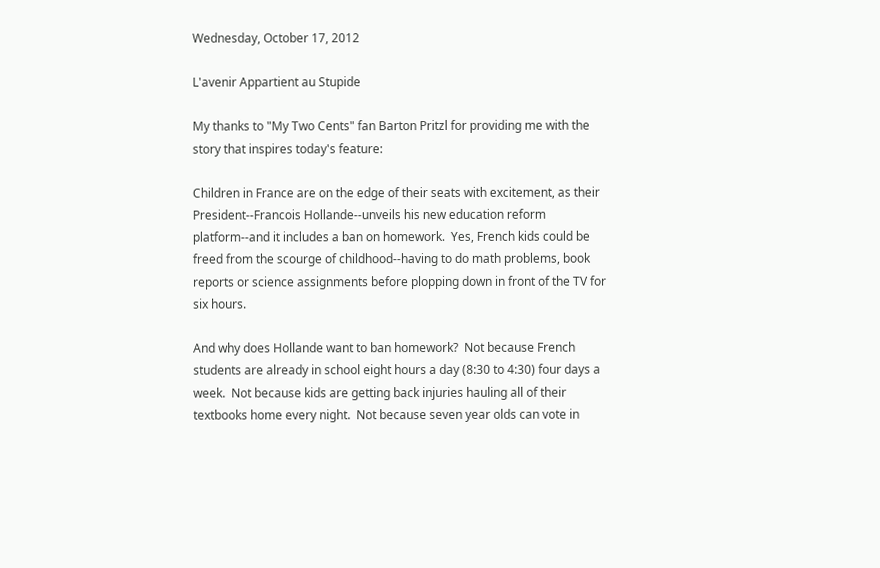Wednesday, October 17, 2012

L'avenir Appartient au Stupide

My thanks to "My Two Cents" fan Barton Pritzl for providing me with the story that inspires today's feature:

Children in France are on the edge of their seats with excitement, as their President--Francois Hollande--unveils his new education reform platform--and it includes a ban on homework.  Yes, French kids could be freed from the scourge of childhood--having to do math problems, book reports or science assignments before plopping down in front of the TV for six hours.

And why does Hollande want to ban homework?  Not because French students are already in school eight hours a day (8:30 to 4:30) four days a week.  Not because kids are getting back injuries hauling all of their textbooks home every night.  Not because seven year olds can vote in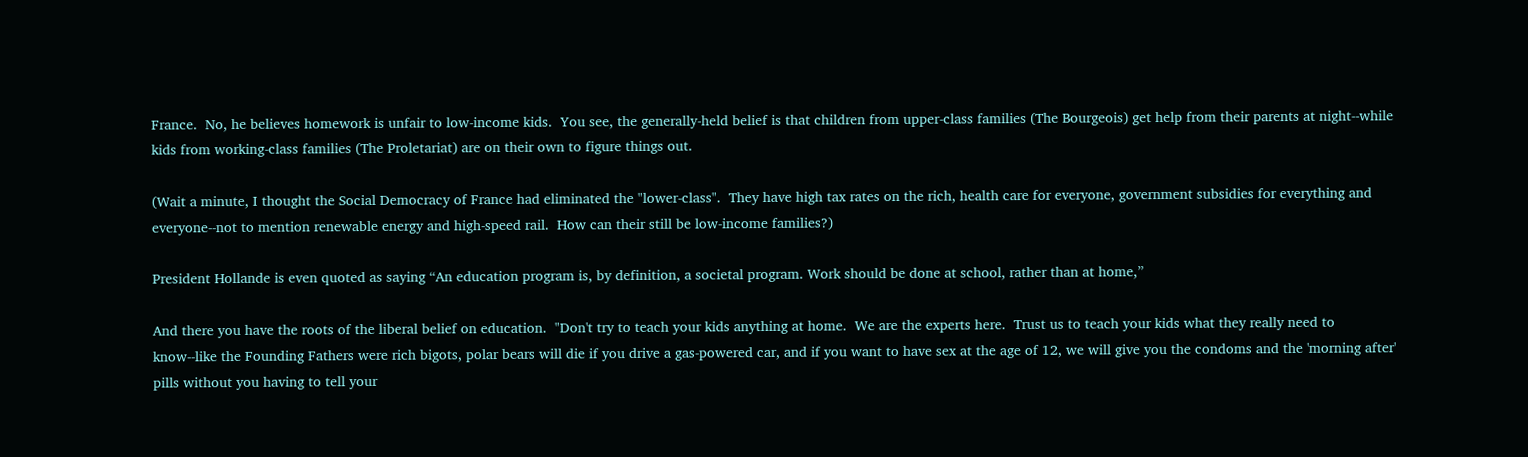France.  No, he believes homework is unfair to low-income kids.  You see, the generally-held belief is that children from upper-class families (The Bourgeois) get help from their parents at night--while kids from working-class families (The Proletariat) are on their own to figure things out.

(Wait a minute, I thought the Social Democracy of France had eliminated the "lower-class".  They have high tax rates on the rich, health care for everyone, government subsidies for everything and everyone--not to mention renewable energy and high-speed rail.  How can their still be low-income families?)

President Hollande is even quoted as saying “An education program is, by definition, a societal program. Work should be done at school, rather than at home,”

And there you have the roots of the liberal belief on education.  "Don't try to teach your kids anything at home.  We are the experts here.  Trust us to teach your kids what they really need to know--like the Founding Fathers were rich bigots, polar bears will die if you drive a gas-powered car, and if you want to have sex at the age of 12, we will give you the condoms and the 'morning after' pills without you having to tell your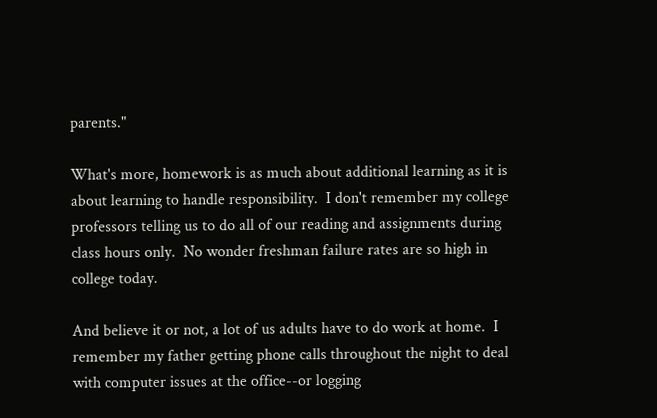parents."

What's more, homework is as much about additional learning as it is about learning to handle responsibility.  I don't remember my college professors telling us to do all of our reading and assignments during class hours only.  No wonder freshman failure rates are so high in college today.

And believe it or not, a lot of us adults have to do work at home.  I remember my father getting phone calls throughout the night to deal with computer issues at the office--or logging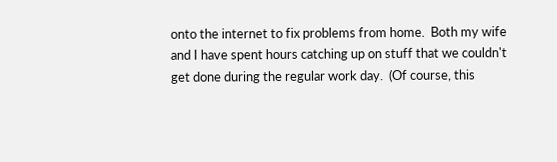onto the internet to fix problems from home.  Both my wife and I have spent hours catching up on stuff that we couldn't get done during the regular work day.  (Of course, this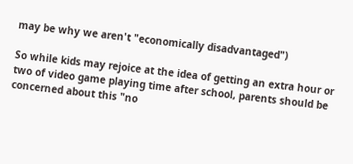may be why we aren't "economically disadvantaged")

So while kids may rejoice at the idea of getting an extra hour or two of video game playing time after school, parents should be concerned about this "no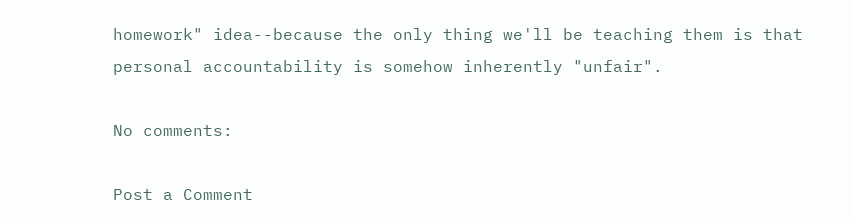homework" idea--because the only thing we'll be teaching them is that personal accountability is somehow inherently "unfair".

No comments:

Post a Comment